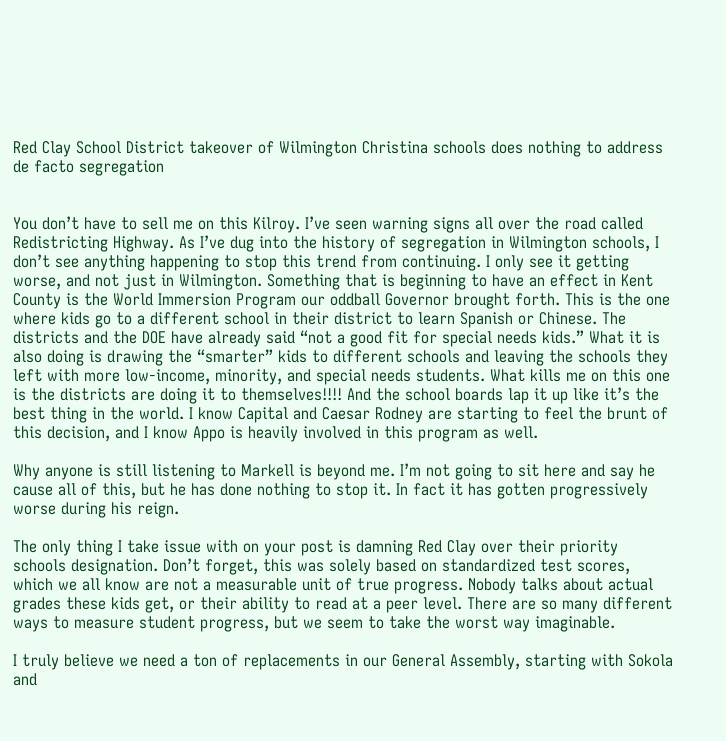Red Clay School District takeover of Wilmington Christina schools does nothing to address de facto segregation


You don’t have to sell me on this Kilroy. I’ve seen warning signs all over the road called Redistricting Highway. As I’ve dug into the history of segregation in Wilmington schools, I don’t see anything happening to stop this trend from continuing. I only see it getting worse, and not just in Wilmington. Something that is beginning to have an effect in Kent County is the World Immersion Program our oddball Governor brought forth. This is the one where kids go to a different school in their district to learn Spanish or Chinese. The districts and the DOE have already said “not a good fit for special needs kids.” What it is also doing is drawing the “smarter” kids to different schools and leaving the schools they left with more low-income, minority, and special needs students. What kills me on this one is the districts are doing it to themselves!!!! And the school boards lap it up like it’s the best thing in the world. I know Capital and Caesar Rodney are starting to feel the brunt of this decision, and I know Appo is heavily involved in this program as well.

Why anyone is still listening to Markell is beyond me. I’m not going to sit here and say he cause all of this, but he has done nothing to stop it. In fact it has gotten progressively worse during his reign.

The only thing I take issue with on your post is damning Red Clay over their priority schools designation. Don’t forget, this was solely based on standardized test scores, which we all know are not a measurable unit of true progress. Nobody talks about actual grades these kids get, or their ability to read at a peer level. There are so many different ways to measure student progress, but we seem to take the worst way imaginable.

I truly believe we need a ton of replacements in our General Assembly, starting with Sokola and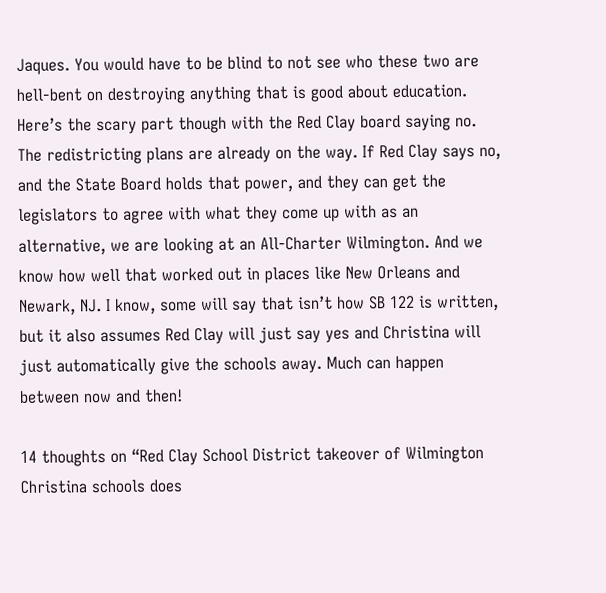Jaques. You would have to be blind to not see who these two are hell-bent on destroying anything that is good about education. Here’s the scary part though with the Red Clay board saying no. The redistricting plans are already on the way. If Red Clay says no, and the State Board holds that power, and they can get the legislators to agree with what they come up with as an alternative, we are looking at an All-Charter Wilmington. And we know how well that worked out in places like New Orleans and Newark, NJ. I know, some will say that isn’t how SB 122 is written, but it also assumes Red Clay will just say yes and Christina will just automatically give the schools away. Much can happen between now and then!

14 thoughts on “Red Clay School District takeover of Wilmington Christina schools does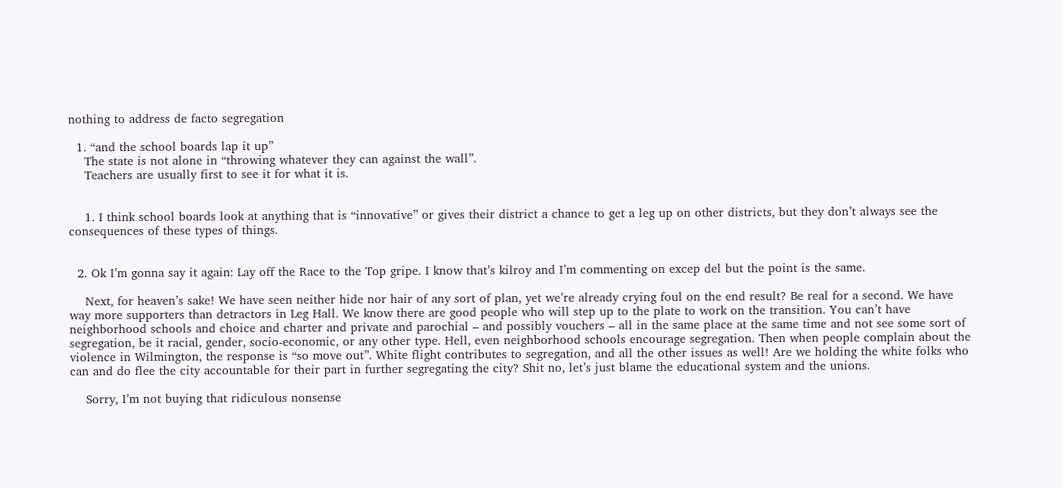nothing to address de facto segregation

  1. “and the school boards lap it up”
    The state is not alone in “throwing whatever they can against the wall”.
    Teachers are usually first to see it for what it is.


    1. I think school boards look at anything that is “innovative” or gives their district a chance to get a leg up on other districts, but they don’t always see the consequences of these types of things.


  2. Ok I’m gonna say it again: Lay off the Race to the Top gripe. I know that’s kilroy and I’m commenting on excep del but the point is the same.

    Next, for heaven’s sake! We have seen neither hide nor hair of any sort of plan, yet we’re already crying foul on the end result? Be real for a second. We have way more supporters than detractors in Leg Hall. We know there are good people who will step up to the plate to work on the transition. You can’t have neighborhood schools and choice and charter and private and parochial – and possibly vouchers – all in the same place at the same time and not see some sort of segregation, be it racial, gender, socio-economic, or any other type. Hell, even neighborhood schools encourage segregation. Then when people complain about the violence in Wilmington, the response is “so move out”. White flight contributes to segregation, and all the other issues as well! Are we holding the white folks who can and do flee the city accountable for their part in further segregating the city? Shit no, let’s just blame the educational system and the unions.

    Sorry, I’m not buying that ridiculous nonsense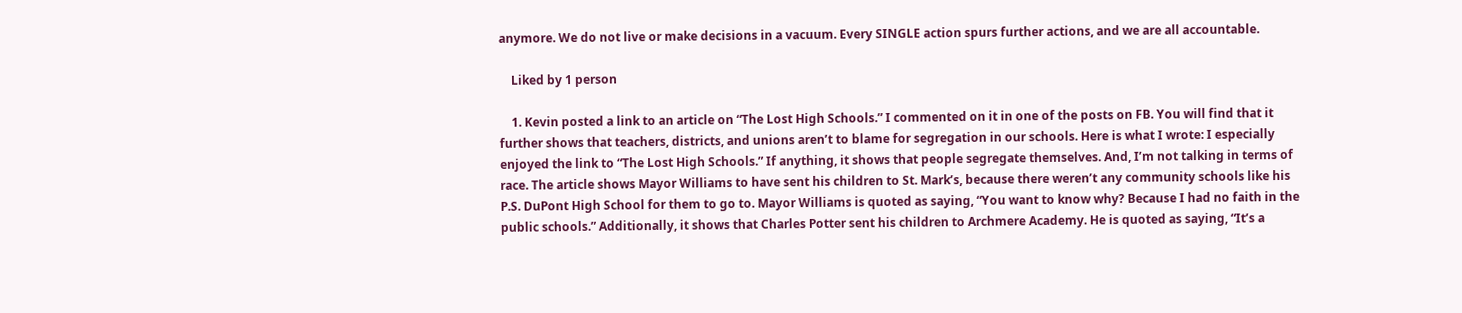anymore. We do not live or make decisions in a vacuum. Every SINGLE action spurs further actions, and we are all accountable.

    Liked by 1 person

    1. Kevin posted a link to an article on “The Lost High Schools.” I commented on it in one of the posts on FB. You will find that it further shows that teachers, districts, and unions aren’t to blame for segregation in our schools. Here is what I wrote: I especially enjoyed the link to “The Lost High Schools.” If anything, it shows that people segregate themselves. And, I’m not talking in terms of race. The article shows Mayor Williams to have sent his children to St. Mark’s, because there weren’t any community schools like his P.S. DuPont High School for them to go to. Mayor Williams is quoted as saying, “You want to know why? Because I had no faith in the public schools.” Additionally, it shows that Charles Potter sent his children to Archmere Academy. He is quoted as saying, “It’s a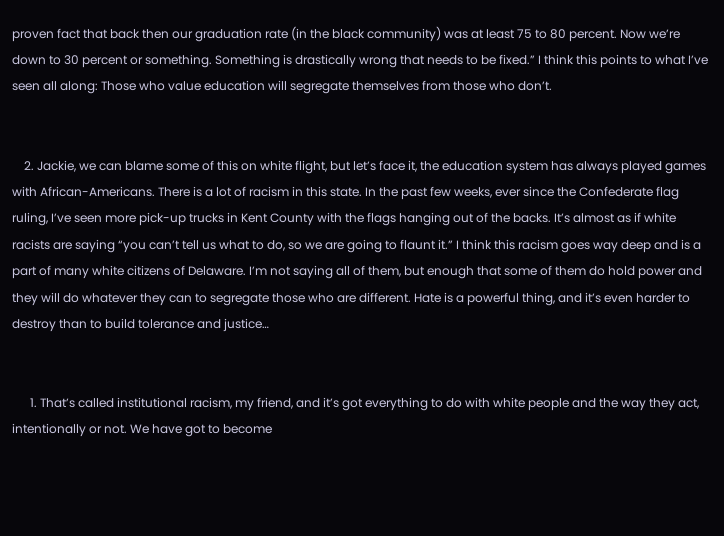proven fact that back then our graduation rate (in the black community) was at least 75 to 80 percent. Now we’re down to 30 percent or something. Something is drastically wrong that needs to be fixed.” I think this points to what I’ve seen all along: Those who value education will segregate themselves from those who don’t.


    2. Jackie, we can blame some of this on white flight, but let’s face it, the education system has always played games with African-Americans. There is a lot of racism in this state. In the past few weeks, ever since the Confederate flag ruling, I’ve seen more pick-up trucks in Kent County with the flags hanging out of the backs. It’s almost as if white racists are saying “you can’t tell us what to do, so we are going to flaunt it.” I think this racism goes way deep and is a part of many white citizens of Delaware. I’m not saying all of them, but enough that some of them do hold power and they will do whatever they can to segregate those who are different. Hate is a powerful thing, and it’s even harder to destroy than to build tolerance and justice…


      1. That’s called institutional racism, my friend, and it’s got everything to do with white people and the way they act, intentionally or not. We have got to become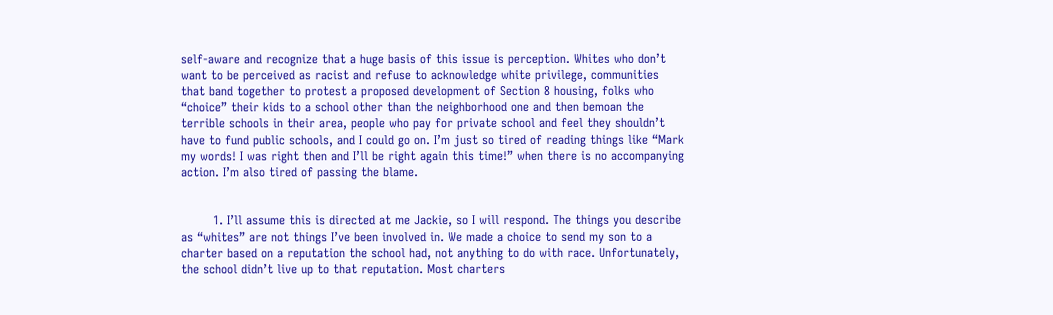self-aware and recognize that a huge basis of this issue is perception. Whites who don’t want to be perceived as racist and refuse to acknowledge white privilege, communities that band together to protest a proposed development of Section 8 housing, folks who “choice” their kids to a school other than the neighborhood one and then bemoan the terrible schools in their area, people who pay for private school and feel they shouldn’t have to fund public schools, and I could go on. I’m just so tired of reading things like “Mark my words! I was right then and I’ll be right again this time!” when there is no accompanying action. I’m also tired of passing the blame.


        1. I’ll assume this is directed at me Jackie, so I will respond. The things you describe as “whites” are not things I’ve been involved in. We made a choice to send my son to a charter based on a reputation the school had, not anything to do with race. Unfortunately, the school didn’t live up to that reputation. Most charters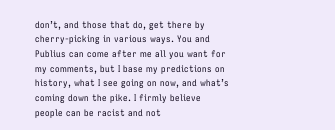don’t, and those that do, get there by cherry-picking in various ways. You and Publius can come after me all you want for my comments, but I base my predictions on history, what I see going on now, and what’s coming down the pike. I firmly believe people can be racist and not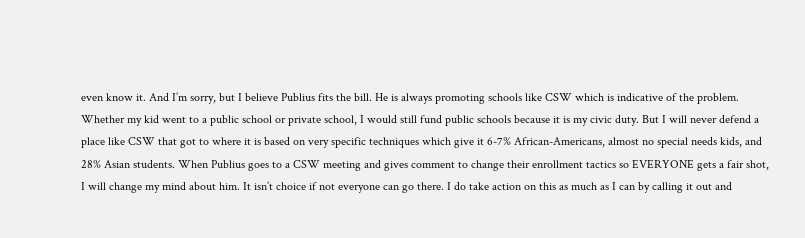even know it. And I’m sorry, but I believe Publius fits the bill. He is always promoting schools like CSW which is indicative of the problem. Whether my kid went to a public school or private school, I would still fund public schools because it is my civic duty. But I will never defend a place like CSW that got to where it is based on very specific techniques which give it 6-7% African-Americans, almost no special needs kids, and 28% Asian students. When Publius goes to a CSW meeting and gives comment to change their enrollment tactics so EVERYONE gets a fair shot, I will change my mind about him. It isn’t choice if not everyone can go there. I do take action on this as much as I can by calling it out and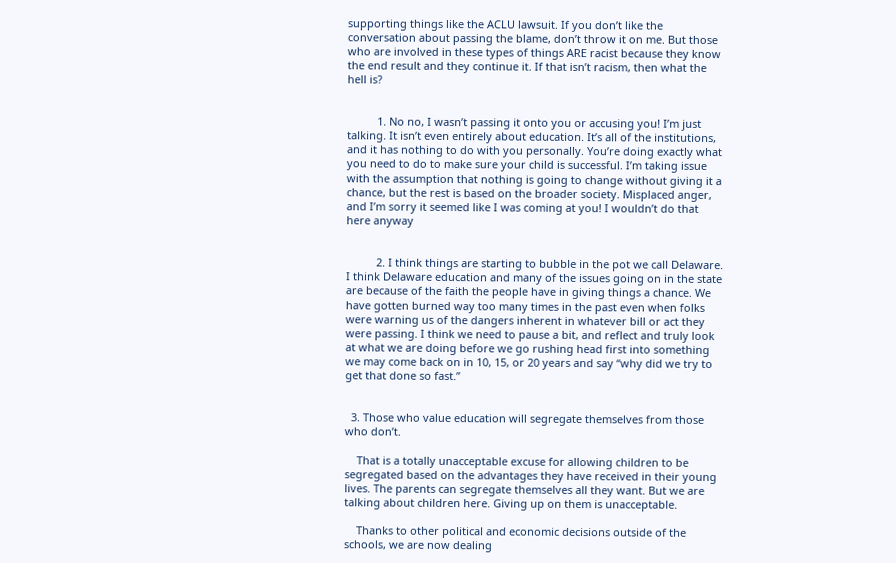supporting things like the ACLU lawsuit. If you don’t like the conversation about passing the blame, don’t throw it on me. But those who are involved in these types of things ARE racist because they know the end result and they continue it. If that isn’t racism, then what the hell is?


          1. No no, I wasn’t passing it onto you or accusing you! I’m just talking. It isn’t even entirely about education. It’s all of the institutions, and it has nothing to do with you personally. You’re doing exactly what you need to do to make sure your child is successful. I’m taking issue with the assumption that nothing is going to change without giving it a chance, but the rest is based on the broader society. Misplaced anger, and I’m sorry it seemed like I was coming at you! I wouldn’t do that here anyway


          2. I think things are starting to bubble in the pot we call Delaware. I think Delaware education and many of the issues going on in the state are because of the faith the people have in giving things a chance. We have gotten burned way too many times in the past even when folks were warning us of the dangers inherent in whatever bill or act they were passing. I think we need to pause a bit, and reflect and truly look at what we are doing before we go rushing head first into something we may come back on in 10, 15, or 20 years and say “why did we try to get that done so fast.”


  3. Those who value education will segregate themselves from those who don’t.

    That is a totally unacceptable excuse for allowing children to be segregated based on the advantages they have received in their young lives. The parents can segregate themselves all they want. But we are talking about children here. Giving up on them is unacceptable.

    Thanks to other political and economic decisions outside of the schools, we are now dealing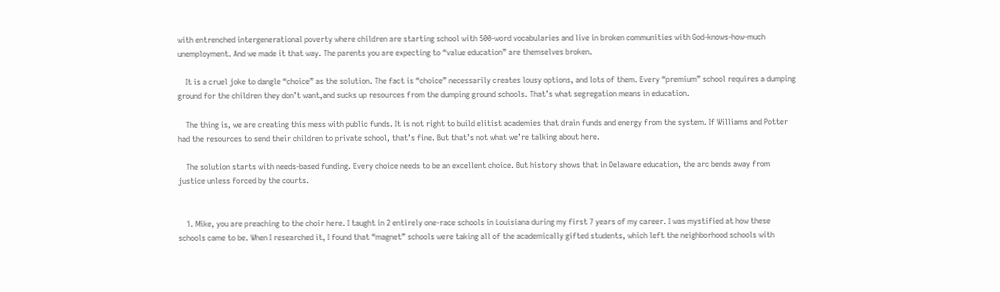with entrenched intergenerational poverty where children are starting school with 500-word vocabularies and live in broken communities with God-knows-how-much unemployment. And we made it that way. The parents you are expecting to “value education” are themselves broken.

    It is a cruel joke to dangle “choice” as the solution. The fact is “choice” necessarily creates lousy options, and lots of them. Every “premium” school requires a dumping ground for the children they don’t want,and sucks up resources from the dumping ground schools. That’s what segregation means in education.

    The thing is, we are creating this mess with public funds. It is not right to build elitist academies that drain funds and energy from the system. If Williams and Potter had the resources to send their children to private school, that’s fine. But that’s not what we’re talking about here.

    The solution starts with needs-based funding. Every choice needs to be an excellent choice. But history shows that in Delaware education, the arc bends away from justice unless forced by the courts.


    1. Mike, you are preaching to the choir here. I taught in 2 entirely one-race schools in Louisiana during my first 7 years of my career. I was mystified at how these schools came to be. When I researched it, I found that “magnet” schools were taking all of the academically gifted students, which left the neighborhood schools with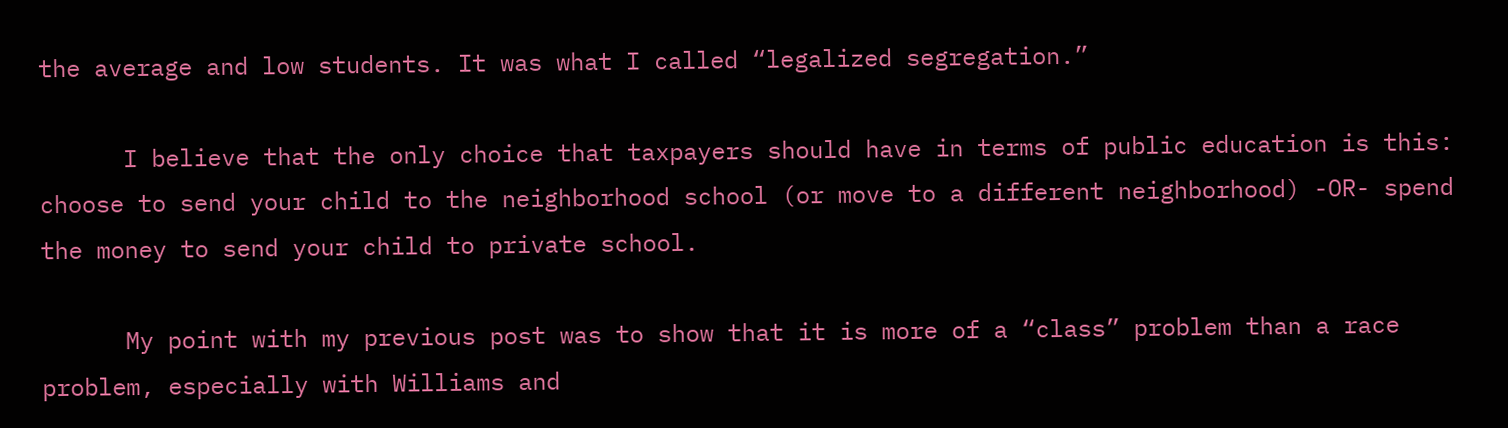the average and low students. It was what I called “legalized segregation.”

      I believe that the only choice that taxpayers should have in terms of public education is this: choose to send your child to the neighborhood school (or move to a different neighborhood) -OR- spend the money to send your child to private school.

      My point with my previous post was to show that it is more of a “class” problem than a race problem, especially with Williams and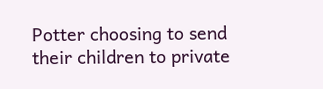Potter choosing to send their children to private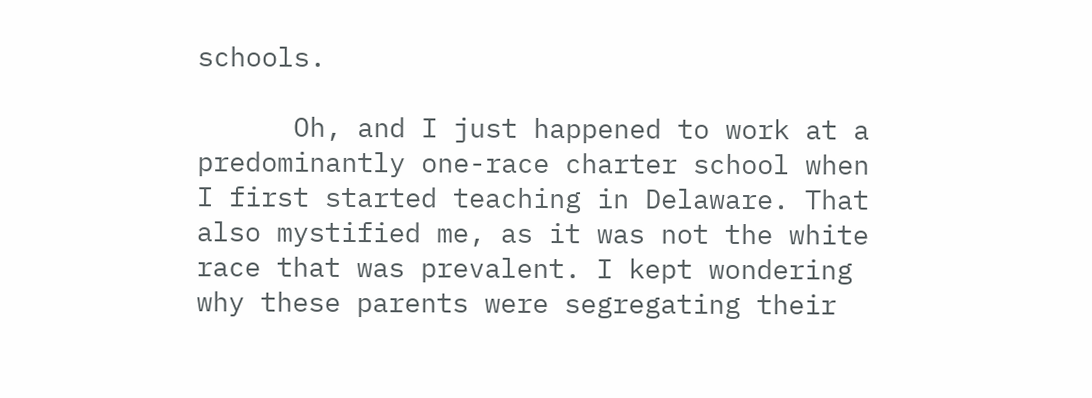schools.

      Oh, and I just happened to work at a predominantly one-race charter school when I first started teaching in Delaware. That also mystified me, as it was not the white race that was prevalent. I kept wondering why these parents were segregating their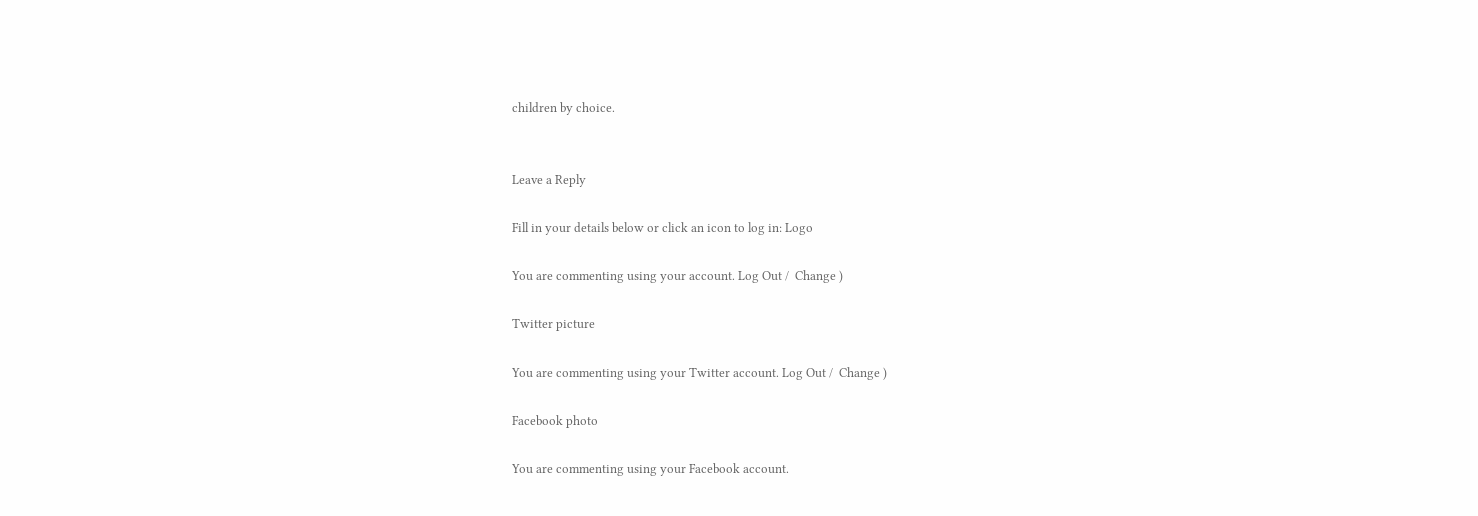children by choice.


Leave a Reply

Fill in your details below or click an icon to log in: Logo

You are commenting using your account. Log Out /  Change )

Twitter picture

You are commenting using your Twitter account. Log Out /  Change )

Facebook photo

You are commenting using your Facebook account.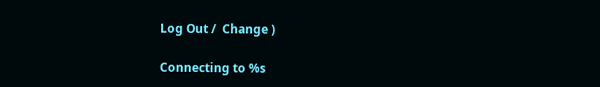Log Out /  Change )

Connecting to %s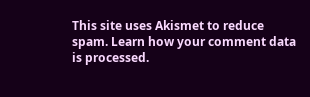This site uses Akismet to reduce spam. Learn how your comment data is processed.